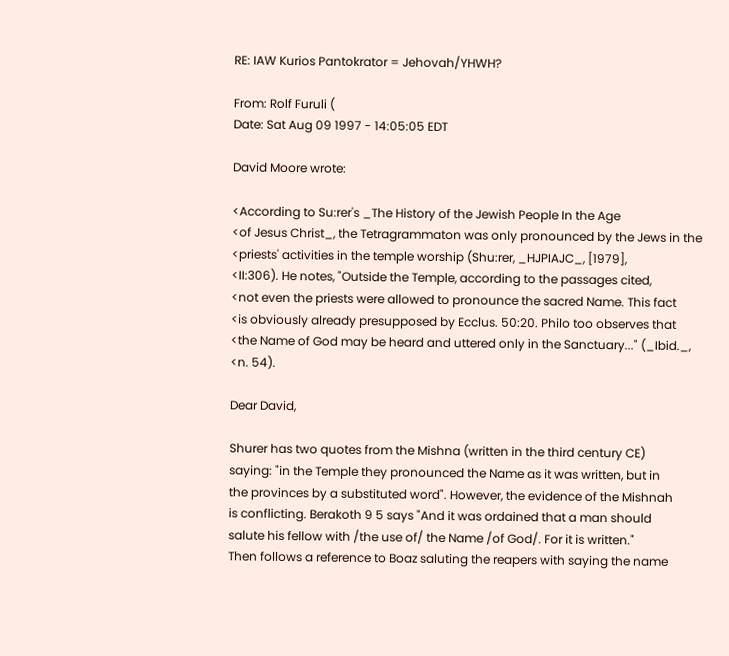RE: IAW Kurios Pantokrator = Jehovah/YHWH?

From: Rolf Furuli (
Date: Sat Aug 09 1997 - 14:05:05 EDT

David Moore wrote:

<According to Su:rer's _The History of the Jewish People In the Age
<of Jesus Christ_, the Tetragrammaton was only pronounced by the Jews in the
<priests' activities in the temple worship (Shu:rer, _HJPIAJC_, [1979],
<II:306). He notes, "Outside the Temple, according to the passages cited,
<not even the priests were allowed to pronounce the sacred Name. This fact
<is obviously already presupposed by Ecclus. 50:20. Philo too observes that
<the Name of God may be heard and uttered only in the Sanctuary..." (_Ibid._,
<n. 54).

Dear David,

Shurer has two quotes from the Mishna (written in the third century CE)
saying: "in the Temple they pronounced the Name as it was written, but in
the provinces by a substituted word". However, the evidence of the Mishnah
is conflicting. Berakoth 9 5 says "And it was ordained that a man should
salute his fellow with /the use of/ the Name /of God/. For it is written."
Then follows a reference to Boaz saluting the reapers with saying the name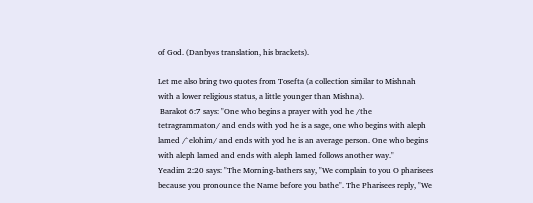of God. (Danby«s translation, his brackets).

Let me also bring two quotes from Tosefta (a collection similar to Mishnah
with a lower religious status, a little younger than Mishna).
 Barakot 6:7 says: "One who begins a prayer with yod he /the
tetragrammaton/ and ends with yod he is a sage, one who begins with aleph
lamed /`elohim/ and ends with yod he is an average person. One who begins
with aleph lamed and ends with aleph lamed follows another way."
Yeadim 2:20 says: "The Morning-bathers say, "We complain to you O pharisees
because you pronounce the Name before you bathe". The Pharisees reply, "We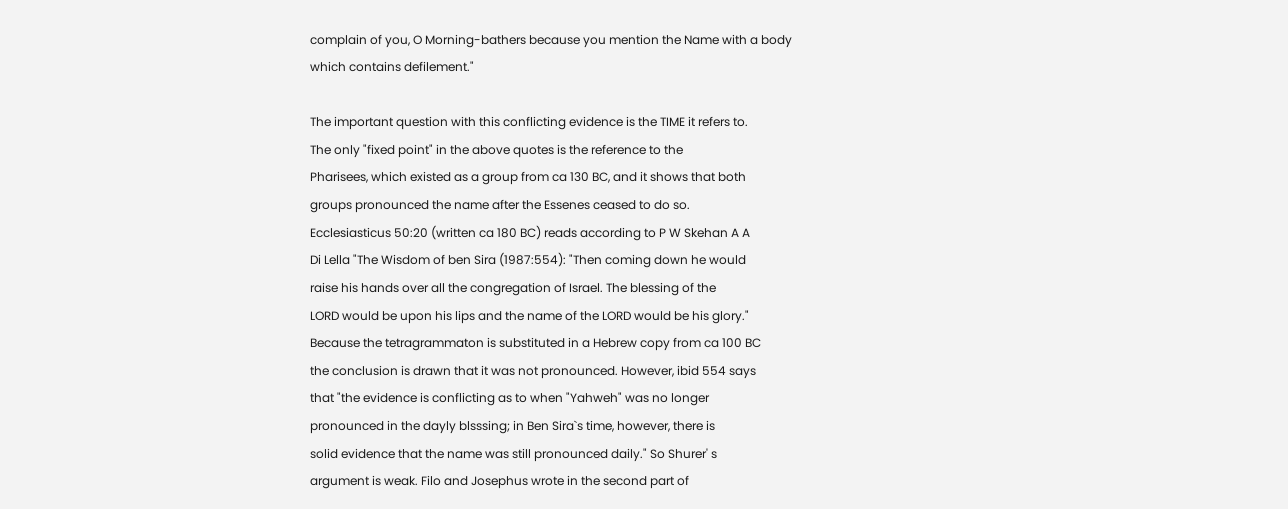complain of you, O Morning-bathers because you mention the Name with a body
which contains defilement."

The important question with this conflicting evidence is the TIME it refers to.
The only "fixed point" in the above quotes is the reference to the
Pharisees, which existed as a group from ca 130 BC, and it shows that both
groups pronounced the name after the Essenes ceased to do so.
Ecclesiasticus 50:20 (written ca 180 BC) reads according to P W Skehan A A
Di Lella "The Wisdom of ben Sira (1987:554): "Then coming down he would
raise his hands over all the congregation of Israel. The blessing of the
LORD would be upon his lips and the name of the LORD would be his glory."
Because the tetragrammaton is substituted in a Hebrew copy from ca 100 BC
the conclusion is drawn that it was not pronounced. However, ibid 554 says
that "the evidence is conflicting as to when "Yahweh" was no longer
pronounced in the dayly blsssing; in Ben Sira`s time, however, there is
solid evidence that the name was still pronounced daily." So Shurer' s
argument is weak. Filo and Josephus wrote in the second part of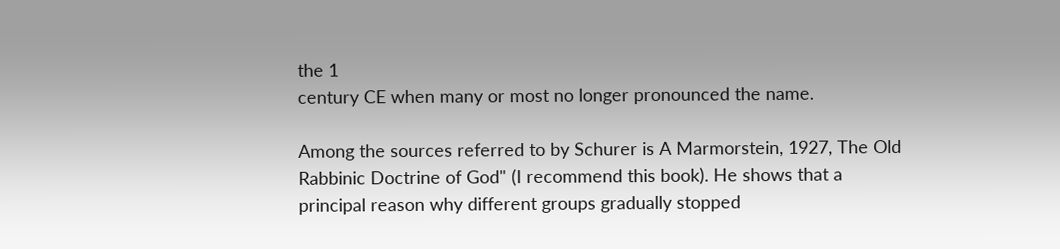the 1
century CE when many or most no longer pronounced the name.

Among the sources referred to by Schurer is A Marmorstein, 1927, The Old
Rabbinic Doctrine of God" (I recommend this book). He shows that a
principal reason why different groups gradually stopped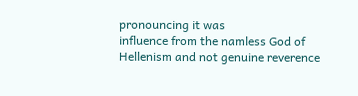pronouncing it was
influence from the namless God of Hellenism and not genuine reverence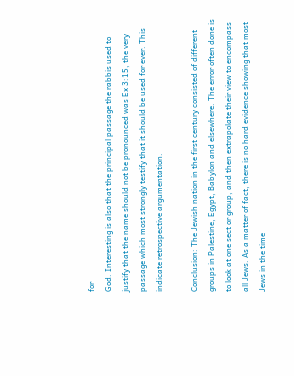for
God. Interesting is also that the principal passage the rabbis used to
justify that the name should not be pronounced was Ex 3:15, the very
passage which most strongly testify that it should be used for ever. This
indicate retrospective argumentation.

Conclusion: The Jewish nation in the first century consisted of different
groups in Palestine, Egypt, Babylon and elsewhere. The error often done is
to look at one sect or group, and then extrapolate their view to encompass
all Jews. As a matter of fact, there is no hard evidence showing that most
Jews in the time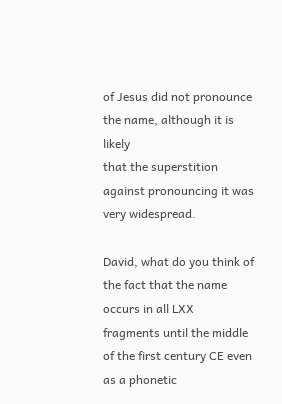of Jesus did not pronounce the name, although it is likely
that the superstition against pronouncing it was very widespread.

David, what do you think of the fact that the name occurs in all LXX
fragments until the middle of the first century CE even as a phonetic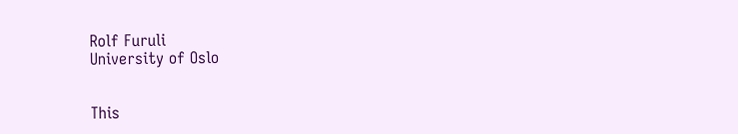Rolf Furuli
University of Oslo


This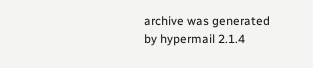archive was generated by hypermail 2.1.4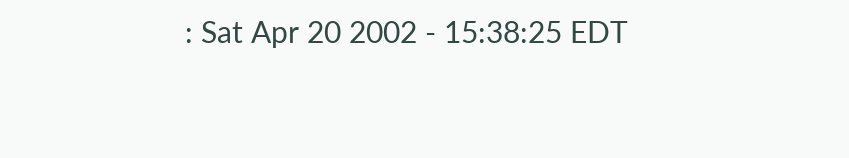: Sat Apr 20 2002 - 15:38:25 EDT